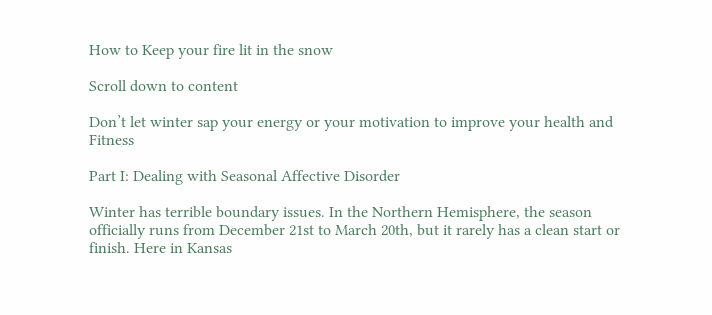How to Keep your fire lit in the snow

Scroll down to content

Don’t let winter sap your energy or your motivation to improve your health and Fitness

Part I: Dealing with Seasonal Affective Disorder

Winter has terrible boundary issues. In the Northern Hemisphere, the season officially runs from December 21st to March 20th, but it rarely has a clean start or finish. Here in Kansas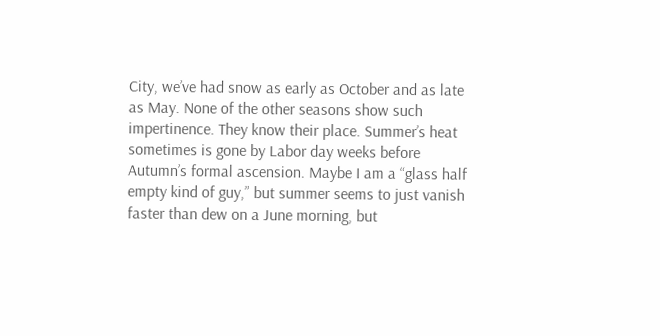City, we’ve had snow as early as October and as late as May. None of the other seasons show such impertinence. They know their place. Summer’s heat sometimes is gone by Labor day weeks before Autumn’s formal ascension. Maybe I am a “glass half empty kind of guy,” but summer seems to just vanish faster than dew on a June morning, but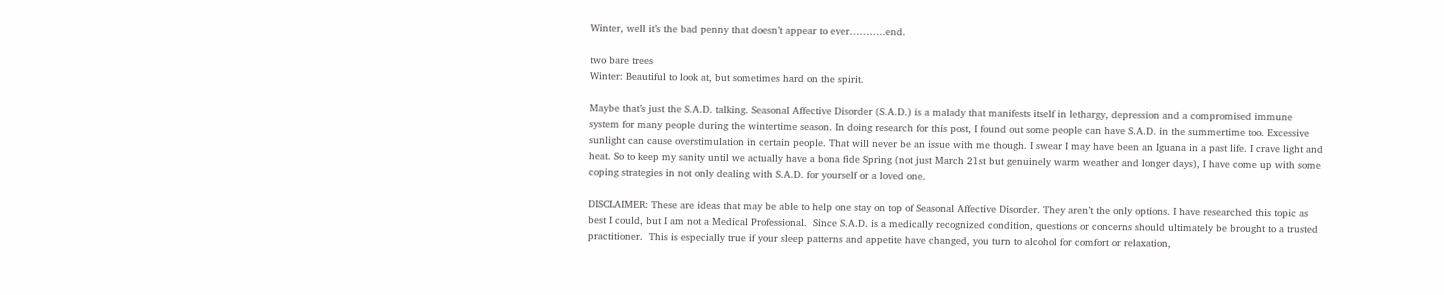Winter, well it’s the bad penny that doesn’t appear to ever………..end.

two bare trees
Winter: Beautiful to look at, but sometimes hard on the spirit.

Maybe that’s just the S.A.D. talking. Seasonal Affective Disorder (S.A.D.) is a malady that manifests itself in lethargy, depression and a compromised immune system for many people during the wintertime season. In doing research for this post, I found out some people can have S.A.D. in the summertime too. Excessive sunlight can cause overstimulation in certain people. That will never be an issue with me though. I swear I may have been an Iguana in a past life. I crave light and heat. So to keep my sanity until we actually have a bona fide Spring (not just March 21st but genuinely warm weather and longer days), I have come up with some coping strategies in not only dealing with S.A.D. for yourself or a loved one.

DISCLAIMER: These are ideas that may be able to help one stay on top of Seasonal Affective Disorder. They aren’t the only options. I have researched this topic as best I could, but I am not a Medical Professional.  Since S.A.D. is a medically recognized condition, questions or concerns should ultimately be brought to a trusted practitioner.  This is especially true if your sleep patterns and appetite have changed, you turn to alcohol for comfort or relaxation,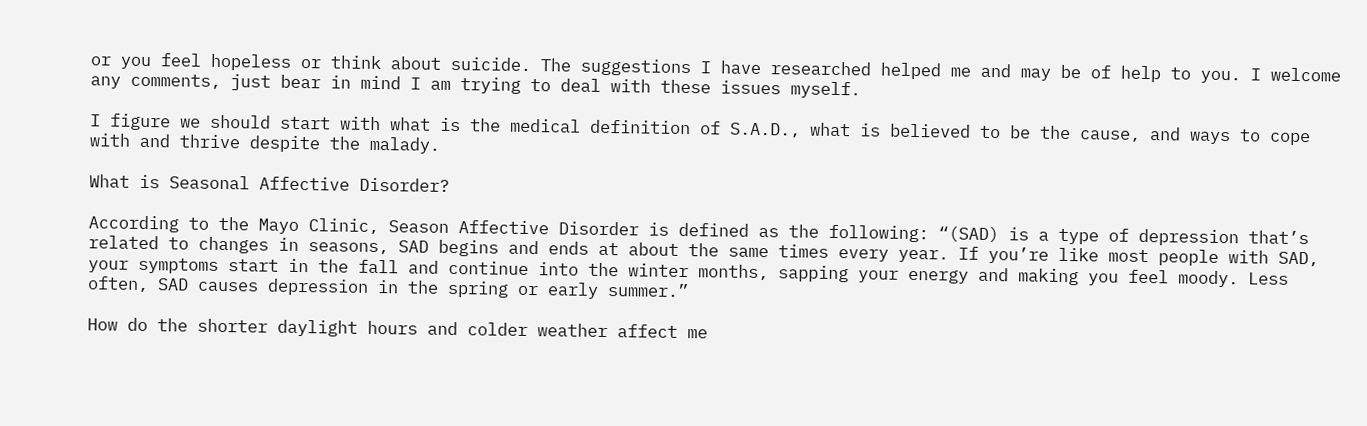or you feel hopeless or think about suicide. The suggestions I have researched helped me and may be of help to you. I welcome any comments, just bear in mind I am trying to deal with these issues myself.

I figure we should start with what is the medical definition of S.A.D., what is believed to be the cause, and ways to cope with and thrive despite the malady.

What is Seasonal Affective Disorder?

According to the Mayo Clinic, Season Affective Disorder is defined as the following: “(SAD) is a type of depression that’s related to changes in seasons, SAD begins and ends at about the same times every year. If you’re like most people with SAD, your symptoms start in the fall and continue into the winter months, sapping your energy and making you feel moody. Less often, SAD causes depression in the spring or early summer.”

How do the shorter daylight hours and colder weather affect me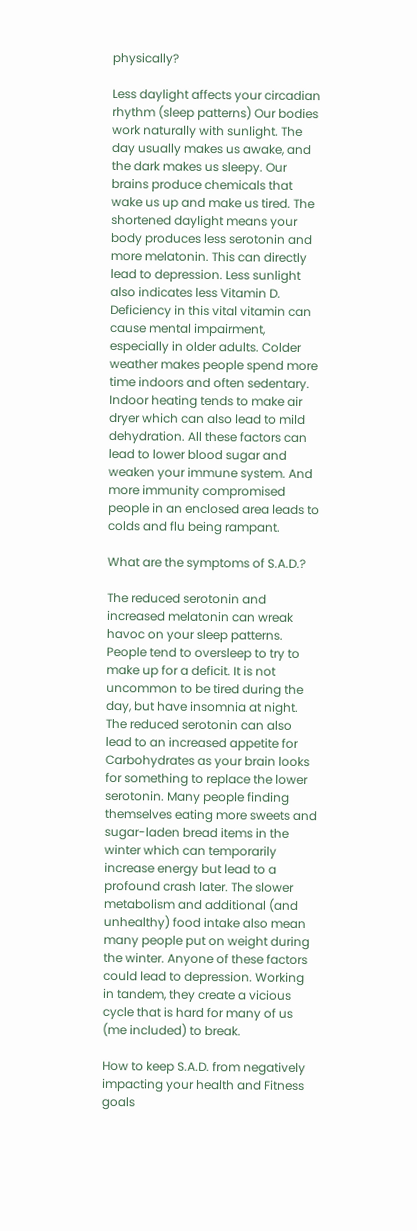physically?

Less daylight affects your circadian rhythm (sleep patterns) Our bodies work naturally with sunlight. The day usually makes us awake, and the dark makes us sleepy. Our brains produce chemicals that wake us up and make us tired. The shortened daylight means your body produces less serotonin and more melatonin. This can directly lead to depression. Less sunlight also indicates less Vitamin D. Deficiency in this vital vitamin can cause mental impairment, especially in older adults. Colder weather makes people spend more time indoors and often sedentary. Indoor heating tends to make air dryer which can also lead to mild dehydration. All these factors can lead to lower blood sugar and weaken your immune system. And more immunity compromised people in an enclosed area leads to colds and flu being rampant.

What are the symptoms of S.A.D.?

The reduced serotonin and increased melatonin can wreak havoc on your sleep patterns. People tend to oversleep to try to make up for a deficit. It is not uncommon to be tired during the day, but have insomnia at night. The reduced serotonin can also lead to an increased appetite for Carbohydrates as your brain looks for something to replace the lower serotonin. Many people finding themselves eating more sweets and sugar-laden bread items in the winter which can temporarily increase energy but lead to a profound crash later. The slower metabolism and additional (and unhealthy) food intake also mean many people put on weight during the winter. Anyone of these factors could lead to depression. Working in tandem, they create a vicious cycle that is hard for many of us (me included) to break.

How to keep S.A.D. from negatively impacting your health and Fitness goals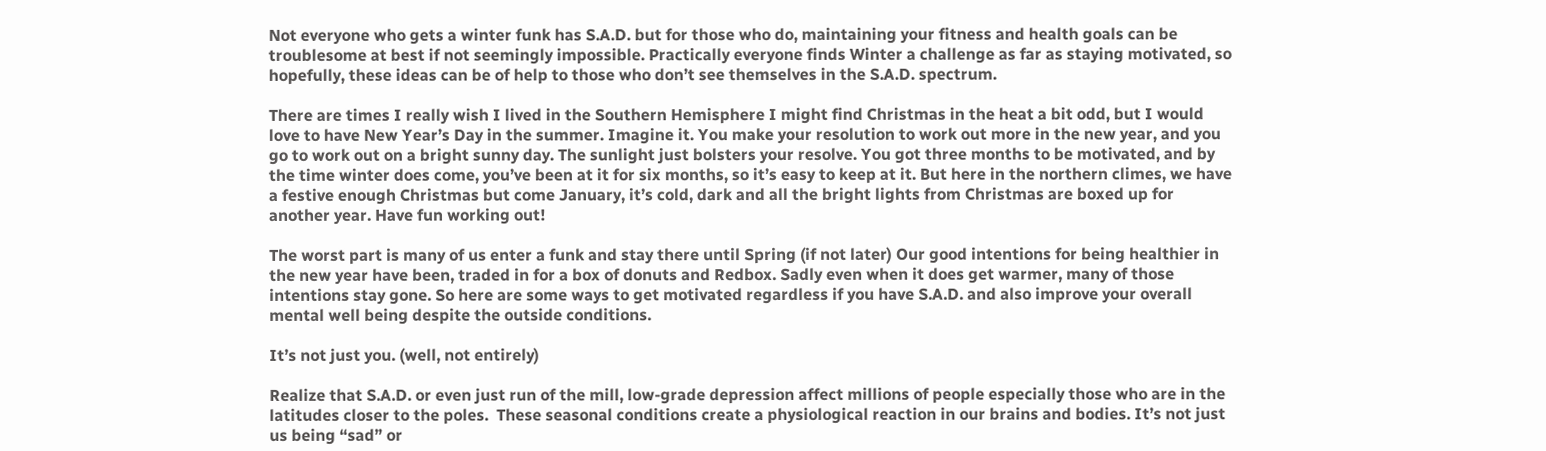Not everyone who gets a winter funk has S.A.D. but for those who do, maintaining your fitness and health goals can be troublesome at best if not seemingly impossible. Practically everyone finds Winter a challenge as far as staying motivated, so hopefully, these ideas can be of help to those who don’t see themselves in the S.A.D. spectrum.

There are times I really wish I lived in the Southern Hemisphere I might find Christmas in the heat a bit odd, but I would love to have New Year’s Day in the summer. Imagine it. You make your resolution to work out more in the new year, and you go to work out on a bright sunny day. The sunlight just bolsters your resolve. You got three months to be motivated, and by the time winter does come, you’ve been at it for six months, so it’s easy to keep at it. But here in the northern climes, we have a festive enough Christmas but come January, it’s cold, dark and all the bright lights from Christmas are boxed up for another year. Have fun working out!

The worst part is many of us enter a funk and stay there until Spring (if not later) Our good intentions for being healthier in the new year have been, traded in for a box of donuts and Redbox. Sadly even when it does get warmer, many of those intentions stay gone. So here are some ways to get motivated regardless if you have S.A.D. and also improve your overall mental well being despite the outside conditions.

It’s not just you. (well, not entirely)

Realize that S.A.D. or even just run of the mill, low-grade depression affect millions of people especially those who are in the latitudes closer to the poles.  These seasonal conditions create a physiological reaction in our brains and bodies. It’s not just us being “sad” or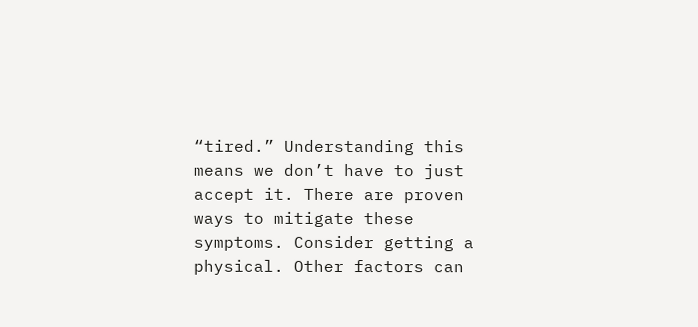“tired.” Understanding this means we don’t have to just accept it. There are proven ways to mitigate these symptoms. Consider getting a physical. Other factors can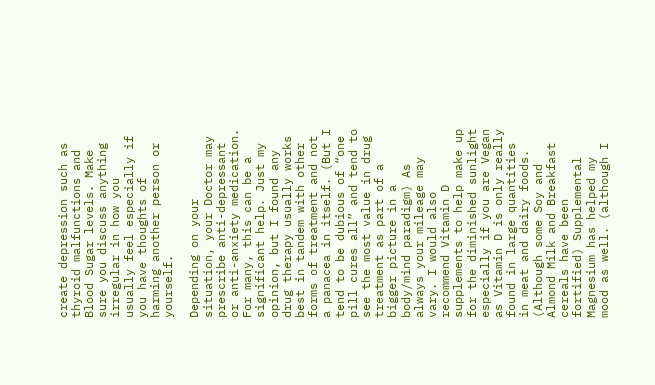create depression such as thyroid malfunctions and Blood Sugar levels. Make sure you discuss anything irregular in how you usually feel especially if you have thoughts of harming another person or yourself.

Depending on your situation, your Doctor may prescribe anti-depressant or anti-anxiety medication. For many, this can be a significant help. Just my opinion, but I found any drug therapy usually works best in tandem with other forms of treatment and not a panacea in itself. (But I tend to be dubious of “one pill cures all” and tend to see the most value in drug treatment as part of a bigger picture in a body/mind paradigm) As always your mileage may vary. I would also recommend Vitamin D supplements to help make up for the diminished sunlight especially if you are Vegan as Vitamin D is only really found in large quantities in meat and dairy foods. (Although some Soy and Almond Milk and Breakfast cereals have been fortified) Supplemental Magnesium has helped my mood as well. (although I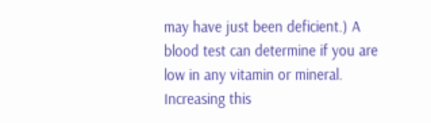may have just been deficient.) A blood test can determine if you are low in any vitamin or mineral. Increasing this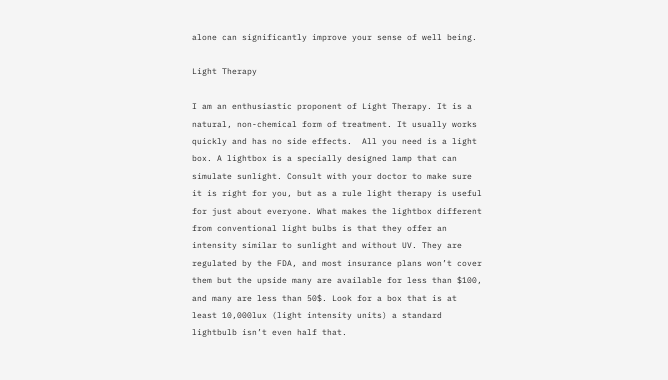alone can significantly improve your sense of well being.

Light Therapy

I am an enthusiastic proponent of Light Therapy. It is a natural, non-chemical form of treatment. It usually works quickly and has no side effects.  All you need is a light box. A lightbox is a specially designed lamp that can simulate sunlight. Consult with your doctor to make sure it is right for you, but as a rule light therapy is useful for just about everyone. What makes the lightbox different from conventional light bulbs is that they offer an intensity similar to sunlight and without UV. They are regulated by the FDA, and most insurance plans won’t cover them but the upside many are available for less than $100, and many are less than 50$. Look for a box that is at least 10,000lux (light intensity units) a standard lightbulb isn’t even half that.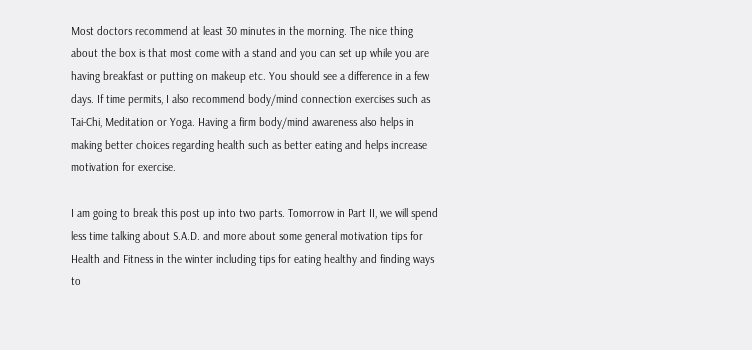Most doctors recommend at least 30 minutes in the morning. The nice thing about the box is that most come with a stand and you can set up while you are having breakfast or putting on makeup etc. You should see a difference in a few days. If time permits, I also recommend body/mind connection exercises such as Tai-Chi, Meditation or Yoga. Having a firm body/mind awareness also helps in making better choices regarding health such as better eating and helps increase motivation for exercise.

I am going to break this post up into two parts. Tomorrow in Part II, we will spend less time talking about S.A.D. and more about some general motivation tips for Health and Fitness in the winter including tips for eating healthy and finding ways to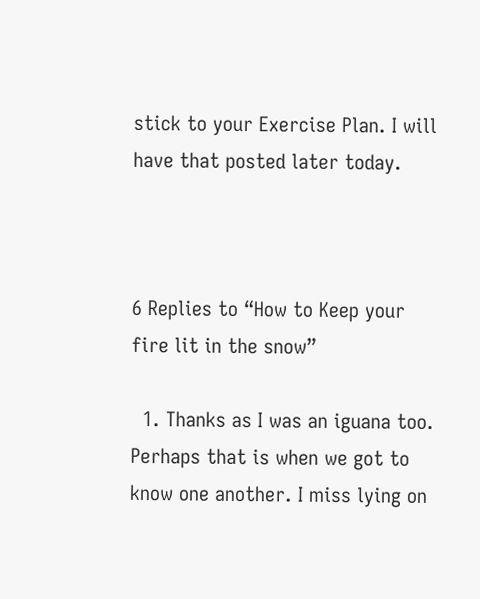stick to your Exercise Plan. I will have that posted later today.



6 Replies to “How to Keep your fire lit in the snow”

  1. Thanks as I was an iguana too. Perhaps that is when we got to know one another. I miss lying on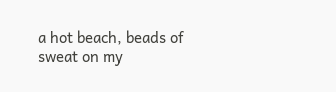a hot beach, beads of sweat on my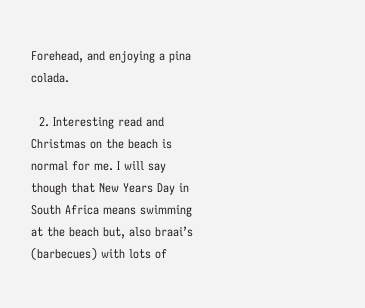Forehead, and enjoying a pina colada.

  2. Interesting read and Christmas on the beach is normal for me. I will say though that New Years Day in South Africa means swimming at the beach but, also braai’s (barbecues) with lots of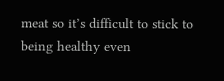meat so it’s difficult to stick to being healthy even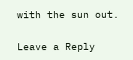with the sun out.

Leave a Reply